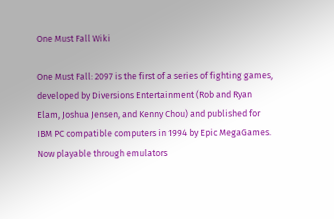One Must Fall Wiki

One Must Fall: 2097 is the first of a series of fighting games, developed by Diversions Entertainment (Rob and Ryan Elam, Joshua Jensen, and Kenny Chou) and published for IBM PC compatible computers in 1994 by Epic MegaGames. Now playable through emulators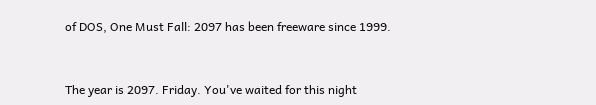of DOS, One Must Fall: 2097 has been freeware since 1999.


The year is 2097. Friday. You've waited for this night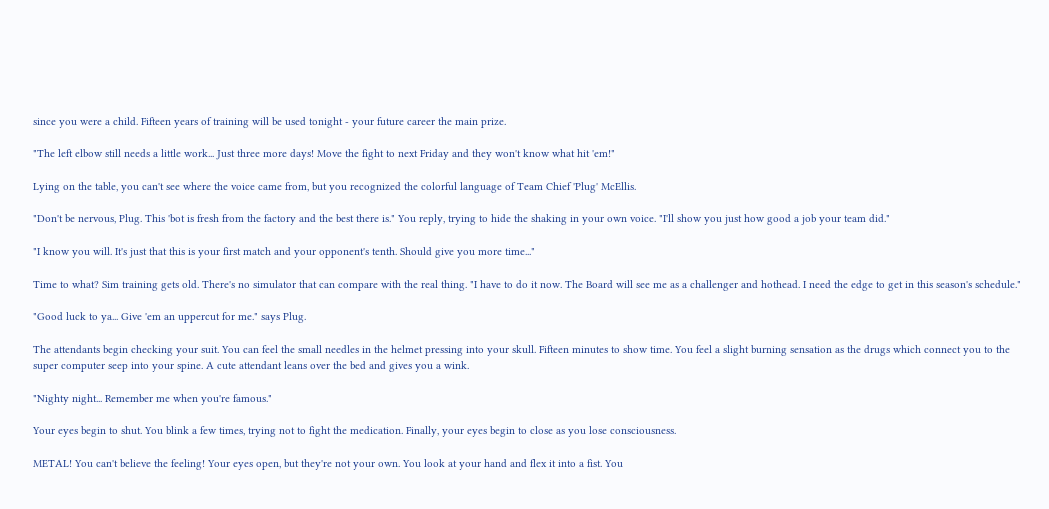since you were a child. Fifteen years of training will be used tonight - your future career the main prize.

"The left elbow still needs a little work... Just three more days! Move the fight to next Friday and they won't know what hit 'em!"

Lying on the table, you can't see where the voice came from, but you recognized the colorful language of Team Chief 'Plug' McEllis.

"Don't be nervous, Plug. This 'bot is fresh from the factory and the best there is." You reply, trying to hide the shaking in your own voice. "I'll show you just how good a job your team did."

"I know you will. It's just that this is your first match and your opponent's tenth. Should give you more time..."

Time to what? Sim training gets old. There's no simulator that can compare with the real thing. "I have to do it now. The Board will see me as a challenger and hothead. I need the edge to get in this season's schedule."

"Good luck to ya... Give 'em an uppercut for me." says Plug.

The attendants begin checking your suit. You can feel the small needles in the helmet pressing into your skull. Fifteen minutes to show time. You feel a slight burning sensation as the drugs which connect you to the super computer seep into your spine. A cute attendant leans over the bed and gives you a wink.

"Nighty night... Remember me when you're famous."

Your eyes begin to shut. You blink a few times, trying not to fight the medication. Finally, your eyes begin to close as you lose consciousness.

METAL! You can't believe the feeling! Your eyes open, but they're not your own. You look at your hand and flex it into a fist. You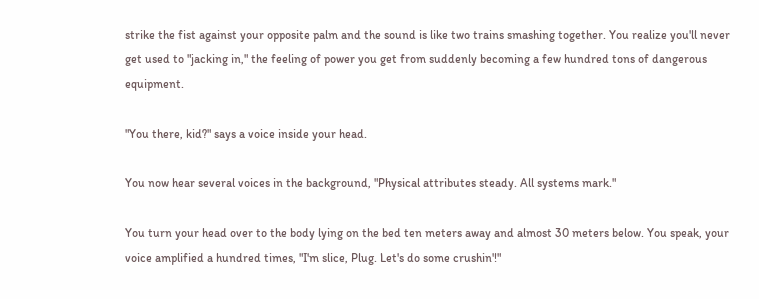strike the fist against your opposite palm and the sound is like two trains smashing together. You realize you'll never get used to "jacking in," the feeling of power you get from suddenly becoming a few hundred tons of dangerous equipment.

"You there, kid?" says a voice inside your head.

You now hear several voices in the background, "Physical attributes steady. All systems mark."

You turn your head over to the body lying on the bed ten meters away and almost 30 meters below. You speak, your voice amplified a hundred times, "I'm slice, Plug. Let's do some crushin'!"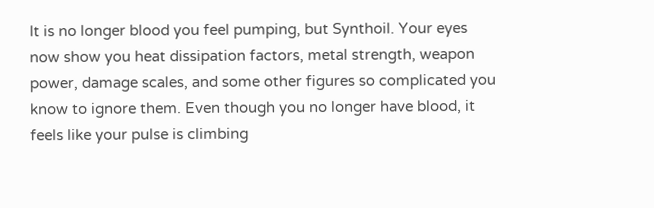It is no longer blood you feel pumping, but Synthoil. Your eyes now show you heat dissipation factors, metal strength, weapon power, damage scales, and some other figures so complicated you know to ignore them. Even though you no longer have blood, it feels like your pulse is climbing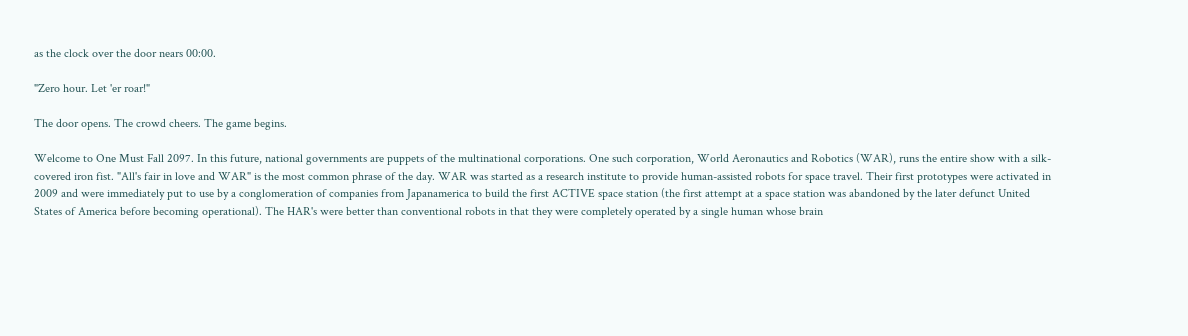as the clock over the door nears 00:00.

"Zero hour. Let 'er roar!"

The door opens. The crowd cheers. The game begins.

Welcome to One Must Fall 2097. In this future, national governments are puppets of the multinational corporations. One such corporation, World Aeronautics and Robotics (WAR), runs the entire show with a silk-covered iron fist. "All's fair in love and WAR" is the most common phrase of the day. WAR was started as a research institute to provide human-assisted robots for space travel. Their first prototypes were activated in 2009 and were immediately put to use by a conglomeration of companies from Japanamerica to build the first ACTIVE space station (the first attempt at a space station was abandoned by the later defunct United States of America before becoming operational). The HAR's were better than conventional robots in that they were completely operated by a single human whose brain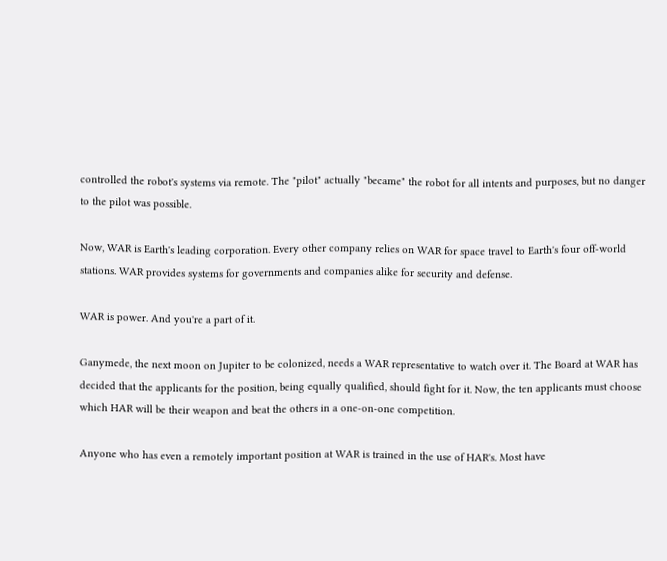controlled the robot's systems via remote. The "pilot" actually "became" the robot for all intents and purposes, but no danger to the pilot was possible.

Now, WAR is Earth's leading corporation. Every other company relies on WAR for space travel to Earth's four off-world stations. WAR provides systems for governments and companies alike for security and defense.

WAR is power. And you're a part of it.

Ganymede, the next moon on Jupiter to be colonized, needs a WAR representative to watch over it. The Board at WAR has decided that the applicants for the position, being equally qualified, should fight for it. Now, the ten applicants must choose which HAR will be their weapon and beat the others in a one-on-one competition.

Anyone who has even a remotely important position at WAR is trained in the use of HAR's. Most have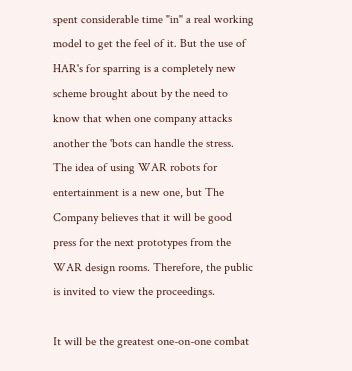spent considerable time "in" a real working model to get the feel of it. But the use of HAR's for sparring is a completely new scheme brought about by the need to know that when one company attacks another the 'bots can handle the stress. The idea of using WAR robots for entertainment is a new one, but The Company believes that it will be good press for the next prototypes from the WAR design rooms. Therefore, the public is invited to view the proceedings.

It will be the greatest one-on-one combat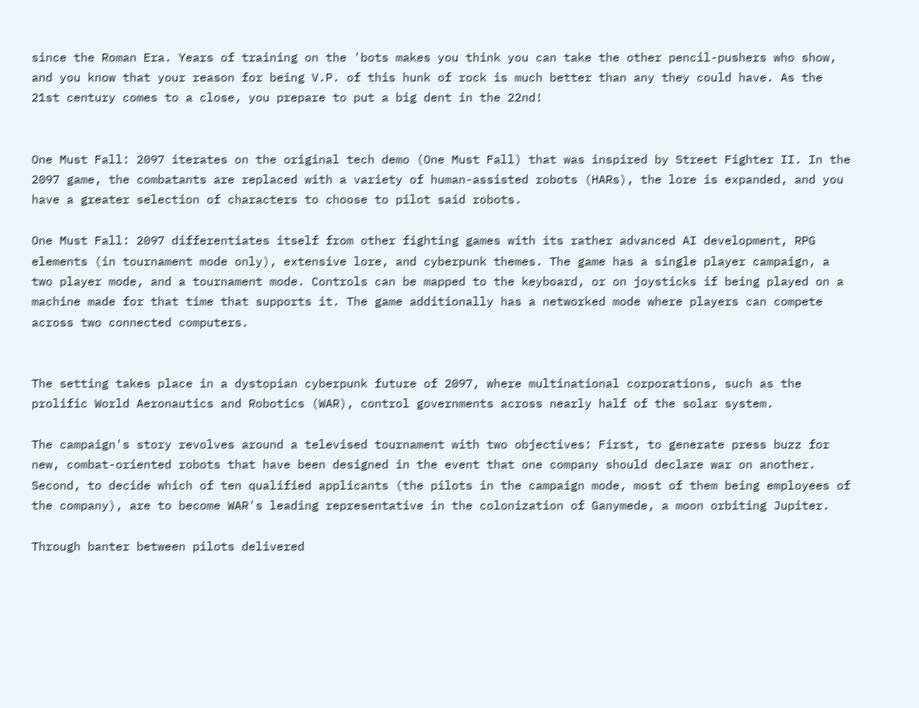since the Roman Era. Years of training on the 'bots makes you think you can take the other pencil-pushers who show, and you know that your reason for being V.P. of this hunk of rock is much better than any they could have. As the 21st century comes to a close, you prepare to put a big dent in the 22nd!


One Must Fall: 2097 iterates on the original tech demo (One Must Fall) that was inspired by Street Fighter II. In the 2097 game, the combatants are replaced with a variety of human-assisted robots (HARs), the lore is expanded, and you have a greater selection of characters to choose to pilot said robots.

One Must Fall: 2097 differentiates itself from other fighting games with its rather advanced AI development, RPG elements (in tournament mode only), extensive lore, and cyberpunk themes. The game has a single player campaign, a two player mode, and a tournament mode. Controls can be mapped to the keyboard, or on joysticks if being played on a machine made for that time that supports it. The game additionally has a networked mode where players can compete across two connected computers.


The setting takes place in a dystopian cyberpunk future of 2097, where multinational corporations, such as the prolific World Aeronautics and Robotics (WAR), control governments across nearly half of the solar system.

The campaign's story revolves around a televised tournament with two objectives: First, to generate press buzz for new, combat-oriented robots that have been designed in the event that one company should declare war on another. Second, to decide which of ten qualified applicants (the pilots in the campaign mode, most of them being employees of the company), are to become WAR's leading representative in the colonization of Ganymede, a moon orbiting Jupiter.

Through banter between pilots delivered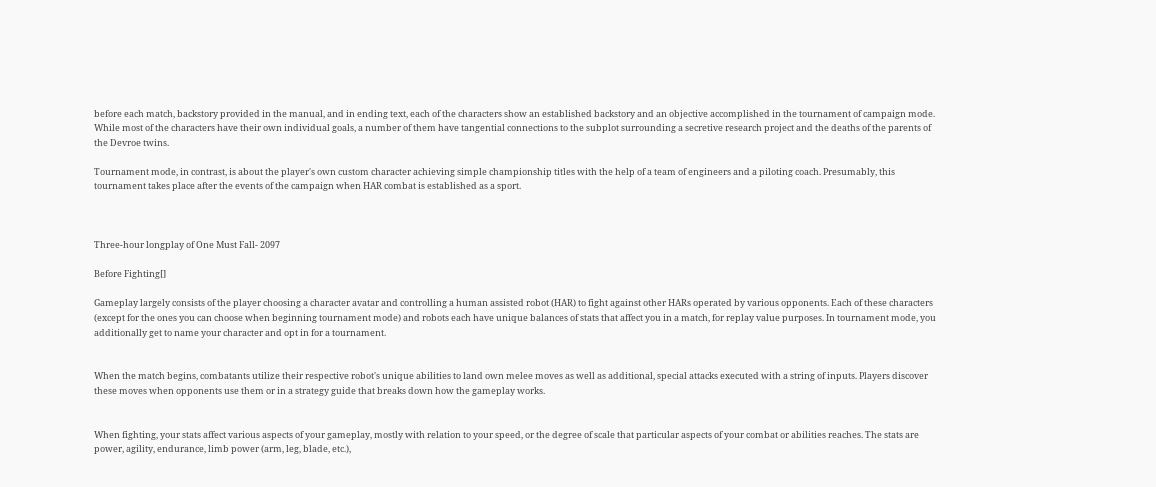before each match, backstory provided in the manual, and in ending text, each of the characters show an established backstory and an objective accomplished in the tournament of campaign mode. While most of the characters have their own individual goals, a number of them have tangential connections to the subplot surrounding a secretive research project and the deaths of the parents of the Devroe twins.

Tournament mode, in contrast, is about the player's own custom character achieving simple championship titles with the help of a team of engineers and a piloting coach. Presumably, this tournament takes place after the events of the campaign when HAR combat is established as a sport.



Three-hour longplay of One Must Fall- 2097

Before Fighting[]

Gameplay largely consists of the player choosing a character avatar and controlling a human assisted robot (HAR) to fight against other HARs operated by various opponents. Each of these characters (except for the ones you can choose when beginning tournament mode) and robots each have unique balances of stats that affect you in a match, for replay value purposes. In tournament mode, you additionally get to name your character and opt in for a tournament.


When the match begins, combatants utilize their respective robot's unique abilities to land own melee moves as well as additional, special attacks executed with a string of inputs. Players discover these moves when opponents use them or in a strategy guide that breaks down how the gameplay works.


When fighting, your stats affect various aspects of your gameplay, mostly with relation to your speed, or the degree of scale that particular aspects of your combat or abilities reaches. The stats are power, agility, endurance, limb power (arm, leg, blade, etc.),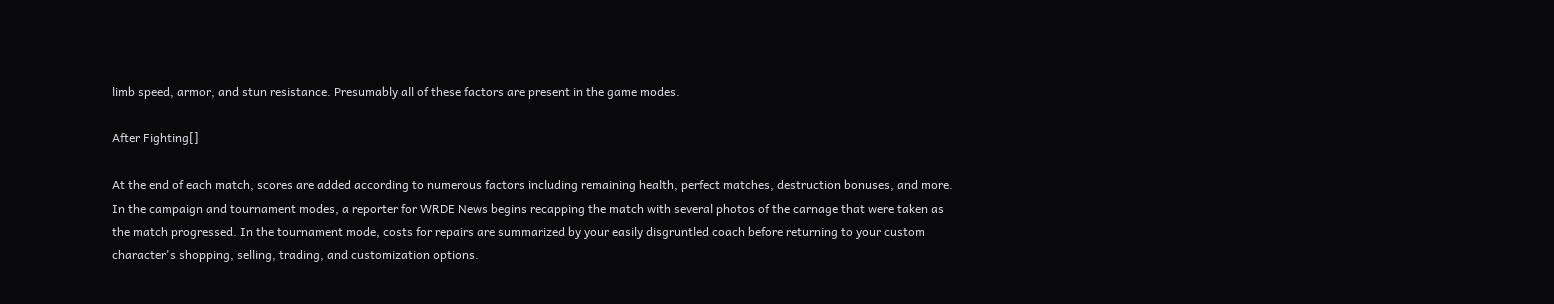limb speed, armor, and stun resistance. Presumably all of these factors are present in the game modes.

After Fighting[]

At the end of each match, scores are added according to numerous factors including remaining health, perfect matches, destruction bonuses, and more. In the campaign and tournament modes, a reporter for WRDE News begins recapping the match with several photos of the carnage that were taken as the match progressed. In the tournament mode, costs for repairs are summarized by your easily disgruntled coach before returning to your custom character's shopping, selling, trading, and customization options.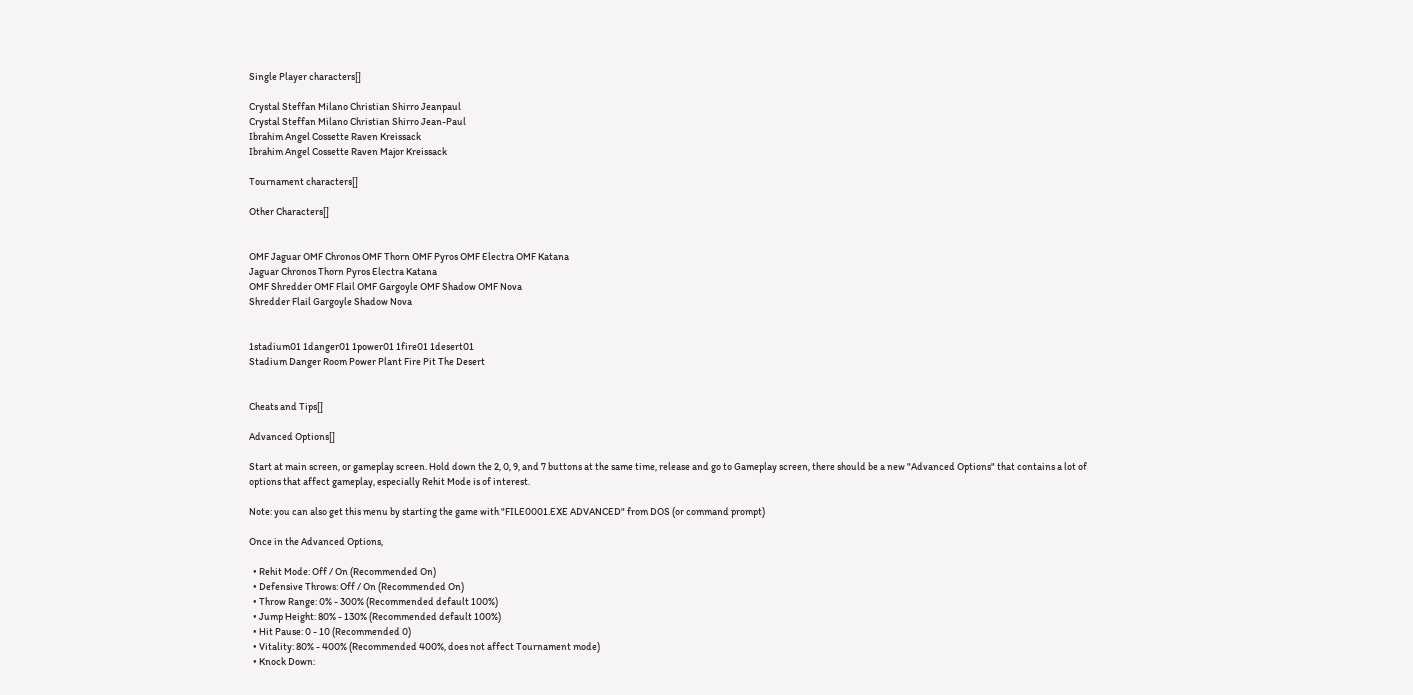Single Player characters[]

Crystal Steffan Milano Christian Shirro Jeanpaul
Crystal Steffan Milano Christian Shirro Jean-Paul
Ibrahim Angel Cossette Raven Kreissack
Ibrahim Angel Cossette Raven Major Kreissack

Tournament characters[]

Other Characters[]


OMF Jaguar OMF Chronos OMF Thorn OMF Pyros OMF Electra OMF Katana
Jaguar Chronos Thorn Pyros Electra Katana
OMF Shredder OMF Flail OMF Gargoyle OMF Shadow OMF Nova
Shredder Flail Gargoyle Shadow Nova


1stadium01 1danger01 1power01 1fire01 1desert01
Stadium Danger Room Power Plant Fire Pit The Desert


Cheats and Tips[]

Advanced Options[]

Start at main screen, or gameplay screen. Hold down the 2, 0, 9, and 7 buttons at the same time, release and go to Gameplay screen, there should be a new "Advanced Options" that contains a lot of options that affect gameplay, especially Rehit Mode is of interest.

Note: you can also get this menu by starting the game with "FILE0001.EXE ADVANCED" from DOS (or command prompt)

Once in the Advanced Options,

  • Rehit Mode: Off / On (Recommended On)
  • Defensive Throws: Off / On (Recommended On)
  • Throw Range: 0% - 300% (Recommended default 100%)
  • Jump Height: 80% - 130% (Recommended default 100%)
  • Hit Pause: 0 - 10 (Recommended 0)
  • Vitality: 80% - 400% (Recommended 400%, does not affect Tournament mode)
  • Knock Down: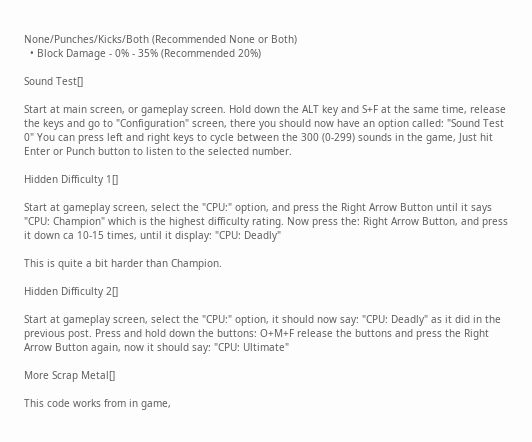None/Punches/Kicks/Both (Recommended None or Both)
  • Block Damage - 0% - 35% (Recommended 20%)

Sound Test[]

Start at main screen, or gameplay screen. Hold down the ALT key and S+F at the same time, release the keys and go to "Configuration" screen, there you should now have an option called: "Sound Test 0" You can press left and right keys to cycle between the 300 (0-299) sounds in the game, Just hit Enter or Punch button to listen to the selected number.

Hidden Difficulty 1[]

Start at gameplay screen, select the "CPU:" option, and press the Right Arrow Button until it says "CPU: Champion" which is the highest difficulty rating. Now press the: Right Arrow Button, and press it down ca 10-15 times, until it display: "CPU: Deadly"

This is quite a bit harder than Champion.

Hidden Difficulty 2[]

Start at gameplay screen, select the "CPU:" option, it should now say: "CPU: Deadly" as it did in the previous post. Press and hold down the buttons: O+M+F release the buttons and press the Right Arrow Button again, now it should say: "CPU: Ultimate"

More Scrap Metal[]

This code works from in game,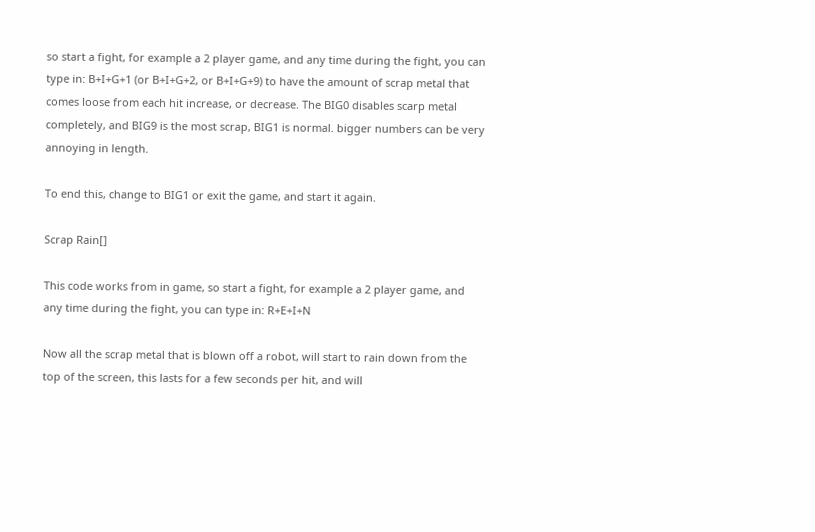so start a fight, for example a 2 player game, and any time during the fight, you can type in: B+I+G+1 (or B+I+G+2, or B+I+G+9) to have the amount of scrap metal that comes loose from each hit increase, or decrease. The BIG0 disables scarp metal completely, and BIG9 is the most scrap, BIG1 is normal. bigger numbers can be very annoying in length.

To end this, change to BIG1 or exit the game, and start it again.

Scrap Rain[]

This code works from in game, so start a fight, for example a 2 player game, and any time during the fight, you can type in: R+E+I+N

Now all the scrap metal that is blown off a robot, will start to rain down from the top of the screen, this lasts for a few seconds per hit, and will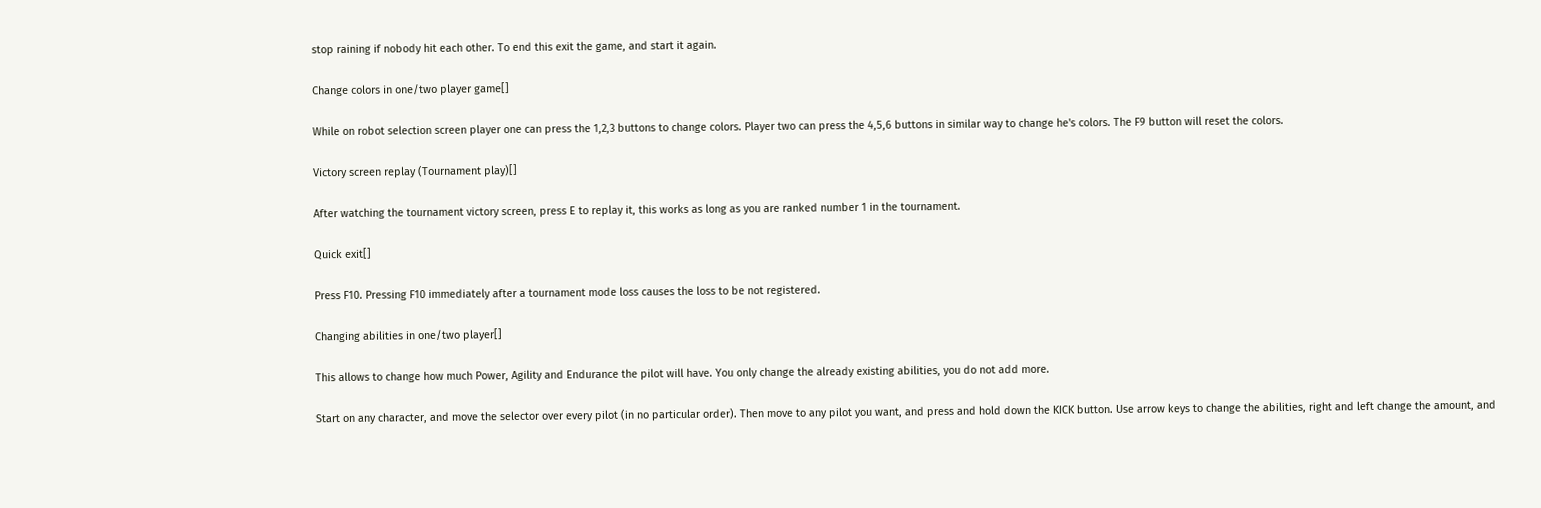stop raining if nobody hit each other. To end this exit the game, and start it again.

Change colors in one/two player game[]

While on robot selection screen player one can press the 1,2,3 buttons to change colors. Player two can press the 4,5,6 buttons in similar way to change he's colors. The F9 button will reset the colors.

Victory screen replay (Tournament play)[]

After watching the tournament victory screen, press E to replay it, this works as long as you are ranked number 1 in the tournament.

Quick exit[]

Press F10. Pressing F10 immediately after a tournament mode loss causes the loss to be not registered.

Changing abilities in one/two player[]

This allows to change how much Power, Agility and Endurance the pilot will have. You only change the already existing abilities, you do not add more.

Start on any character, and move the selector over every pilot (in no particular order). Then move to any pilot you want, and press and hold down the KICK button. Use arrow keys to change the abilities, right and left change the amount, and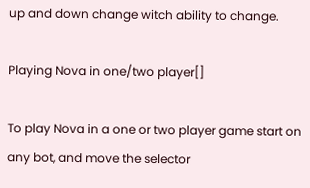up and down change witch ability to change.

Playing Nova in one/two player[]

To play Nova in a one or two player game start on any bot, and move the selector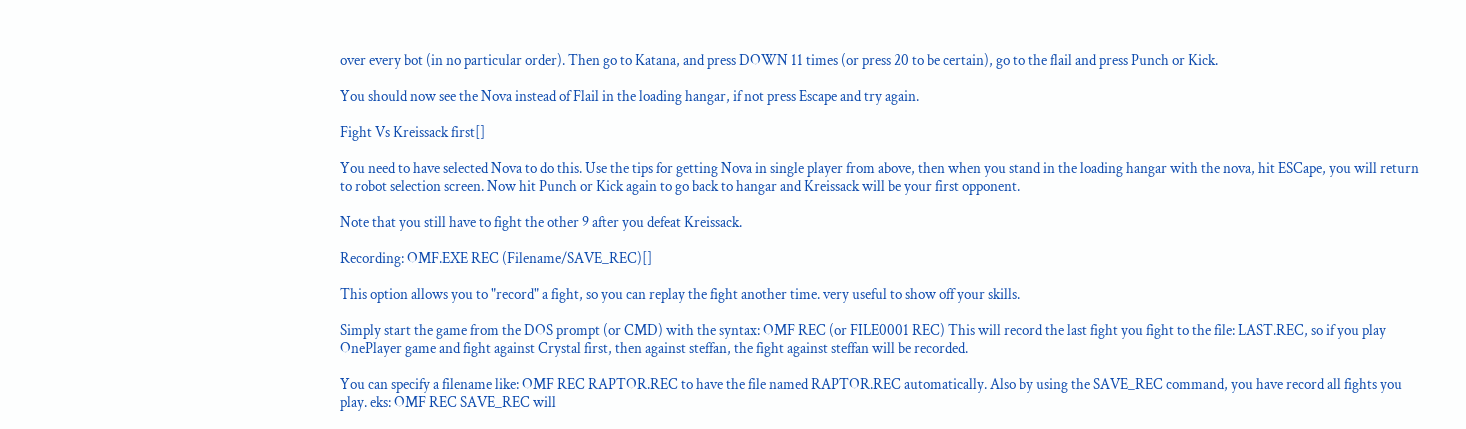over every bot (in no particular order). Then go to Katana, and press DOWN 11 times (or press 20 to be certain), go to the flail and press Punch or Kick.

You should now see the Nova instead of Flail in the loading hangar, if not press Escape and try again.

Fight Vs Kreissack first[]

You need to have selected Nova to do this. Use the tips for getting Nova in single player from above, then when you stand in the loading hangar with the nova, hit ESCape, you will return to robot selection screen. Now hit Punch or Kick again to go back to hangar and Kreissack will be your first opponent.

Note that you still have to fight the other 9 after you defeat Kreissack.

Recording: OMF.EXE REC (Filename/SAVE_REC)[]

This option allows you to "record" a fight, so you can replay the fight another time. very useful to show off your skills.

Simply start the game from the DOS prompt (or CMD) with the syntax: OMF REC (or FILE0001 REC) This will record the last fight you fight to the file: LAST.REC, so if you play OnePlayer game and fight against Crystal first, then against steffan, the fight against steffan will be recorded.

You can specify a filename like: OMF REC RAPTOR.REC to have the file named RAPTOR.REC automatically. Also by using the SAVE_REC command, you have record all fights you play. eks: OMF REC SAVE_REC will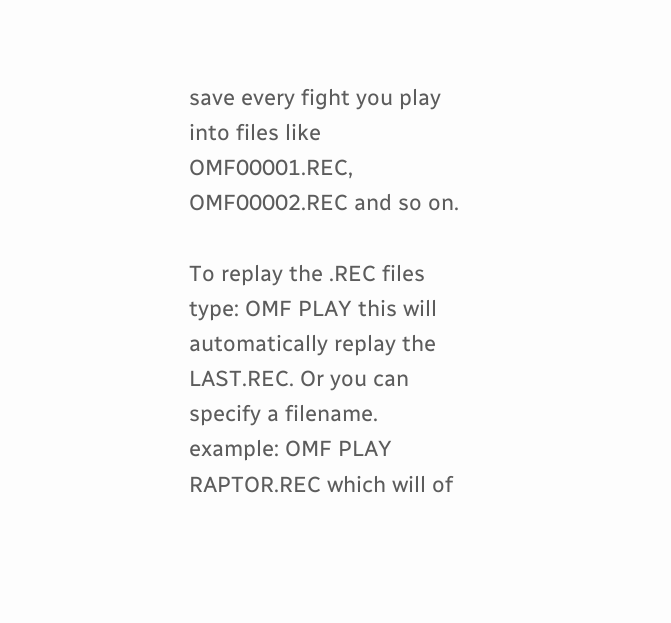save every fight you play into files like OMF00001.REC, OMF00002.REC and so on.

To replay the .REC files type: OMF PLAY this will automatically replay the LAST.REC. Or you can specify a filename. example: OMF PLAY RAPTOR.REC which will of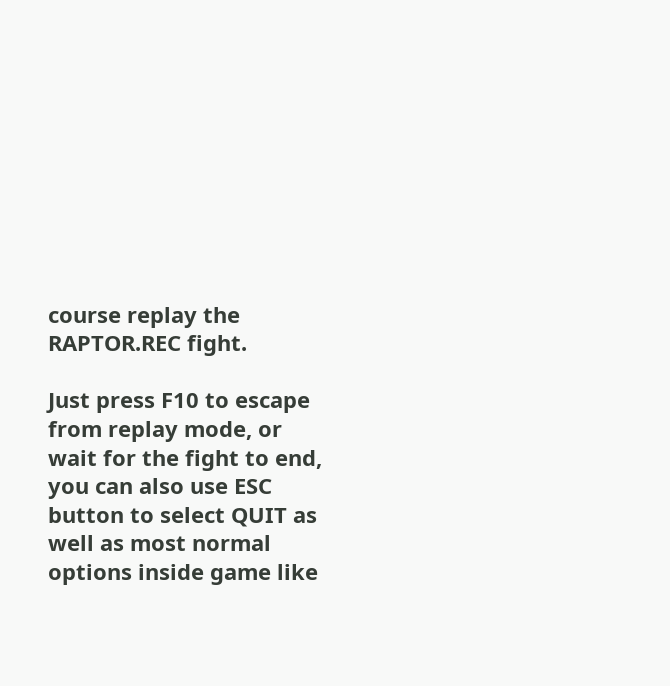course replay the RAPTOR.REC fight.

Just press F10 to escape from replay mode, or wait for the fight to end, you can also use ESC button to select QUIT as well as most normal options inside game like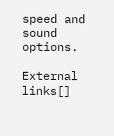speed and sound options.

External links[]